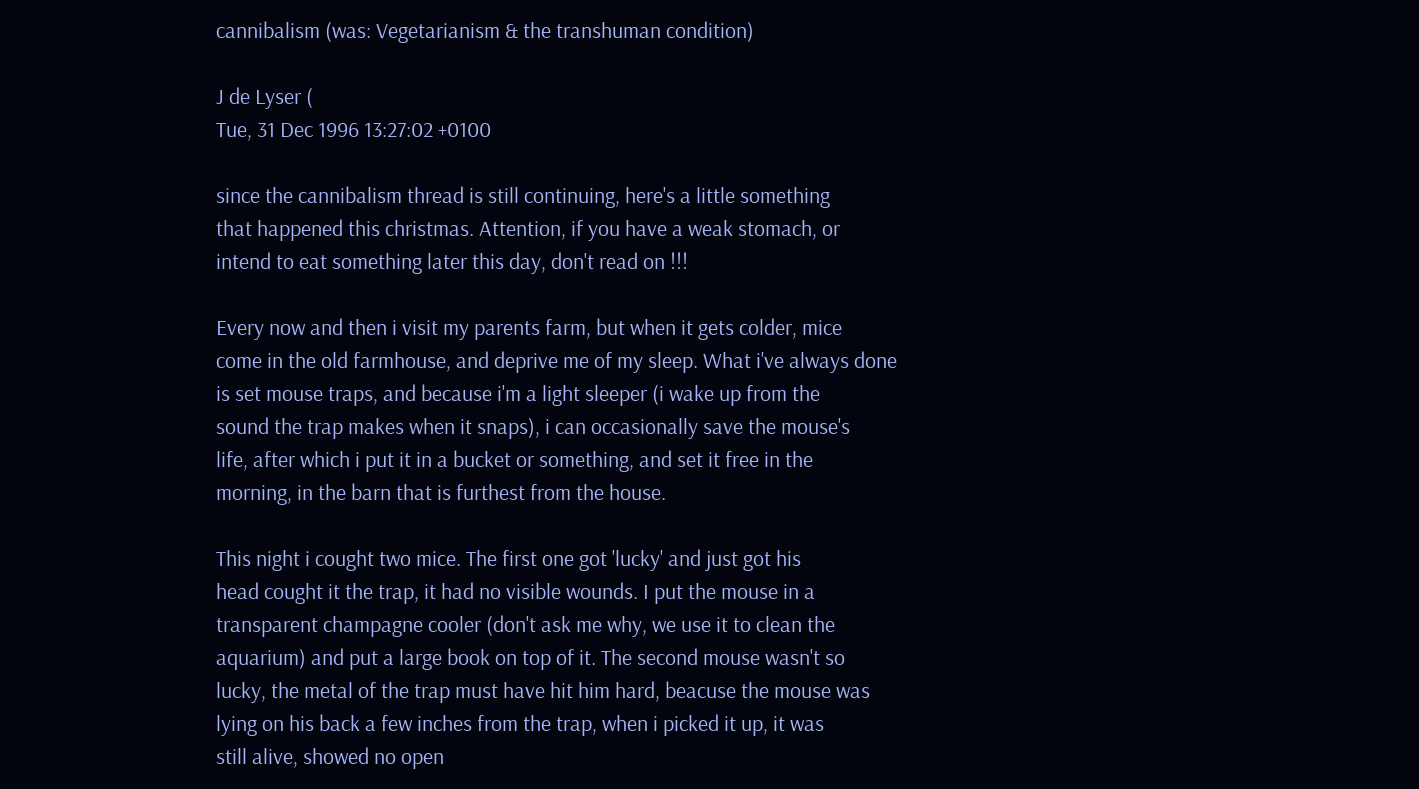cannibalism (was: Vegetarianism & the transhuman condition)

J de Lyser (
Tue, 31 Dec 1996 13:27:02 +0100

since the cannibalism thread is still continuing, here's a little something
that happened this christmas. Attention, if you have a weak stomach, or
intend to eat something later this day, don't read on !!!

Every now and then i visit my parents farm, but when it gets colder, mice
come in the old farmhouse, and deprive me of my sleep. What i've always done
is set mouse traps, and because i'm a light sleeper (i wake up from the
sound the trap makes when it snaps), i can occasionally save the mouse's
life, after which i put it in a bucket or something, and set it free in the
morning, in the barn that is furthest from the house.

This night i cought two mice. The first one got 'lucky' and just got his
head cought it the trap, it had no visible wounds. I put the mouse in a
transparent champagne cooler (don't ask me why, we use it to clean the
aquarium) and put a large book on top of it. The second mouse wasn't so
lucky, the metal of the trap must have hit him hard, beacuse the mouse was
lying on his back a few inches from the trap, when i picked it up, it was
still alive, showed no open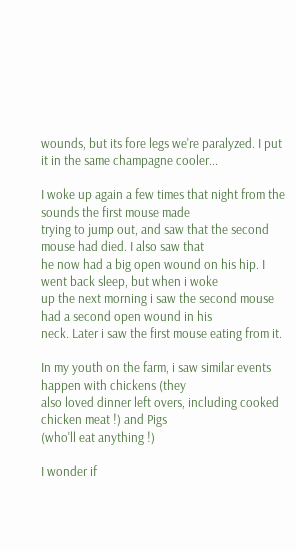wounds, but its fore legs we're paralyzed. I put
it in the same champagne cooler...

I woke up again a few times that night from the sounds the first mouse made
trying to jump out, and saw that the second mouse had died. I also saw that
he now had a big open wound on his hip. I went back sleep, but when i woke
up the next morning i saw the second mouse had a second open wound in his
neck. Later i saw the first mouse eating from it.

In my youth on the farm, i saw similar events happen with chickens (they
also loved dinner left overs, including cooked chicken meat !) and Pigs
(who'll eat anything !)

I wonder if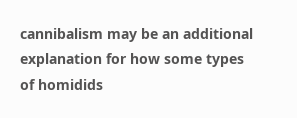cannibalism may be an additional explanation for how some types
of homidids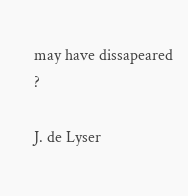may have dissapeared ?

J. de Lyser